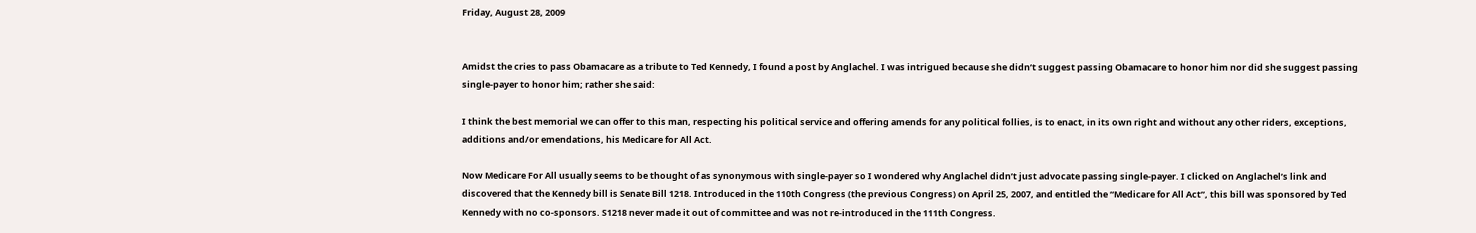Friday, August 28, 2009


Amidst the cries to pass Obamacare as a tribute to Ted Kennedy, I found a post by Anglachel. I was intrigued because she didn’t suggest passing Obamacare to honor him nor did she suggest passing single-payer to honor him; rather she said:

I think the best memorial we can offer to this man, respecting his political service and offering amends for any political follies, is to enact, in its own right and without any other riders, exceptions, additions and/or emendations, his Medicare for All Act.

Now Medicare For All usually seems to be thought of as synonymous with single-payer so I wondered why Anglachel didn’t just advocate passing single-payer. I clicked on Anglachel’s link and discovered that the Kennedy bill is Senate Bill 1218. Introduced in the 110th Congress (the previous Congress) on April 25, 2007, and entitled the “Medicare for All Act”, this bill was sponsored by Ted Kennedy with no co-sponsors. S1218 never made it out of committee and was not re-introduced in the 111th Congress.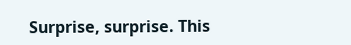Surprise, surprise. This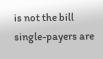is not the bill single-payers are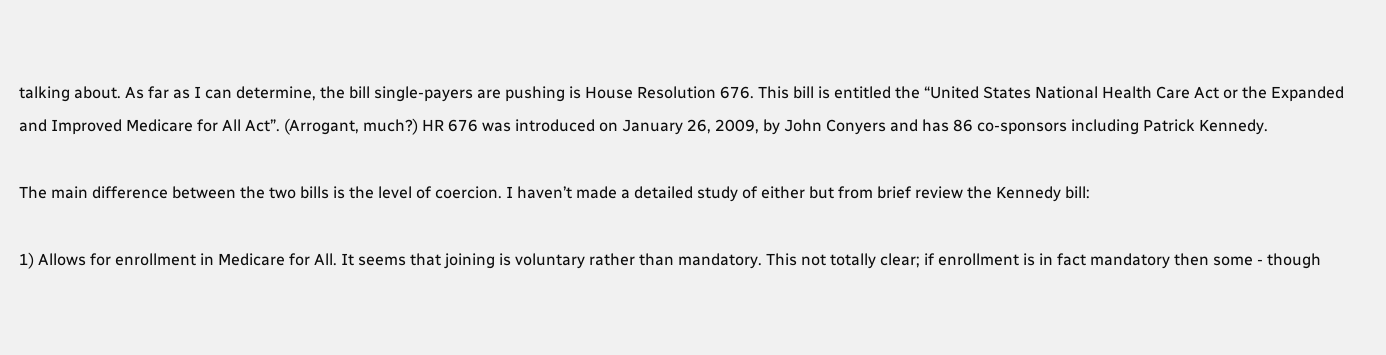talking about. As far as I can determine, the bill single-payers are pushing is House Resolution 676. This bill is entitled the “United States National Health Care Act or the Expanded and Improved Medicare for All Act”. (Arrogant, much?) HR 676 was introduced on January 26, 2009, by John Conyers and has 86 co-sponsors including Patrick Kennedy.

The main difference between the two bills is the level of coercion. I haven’t made a detailed study of either but from brief review the Kennedy bill:

1) Allows for enrollment in Medicare for All. It seems that joining is voluntary rather than mandatory. This not totally clear; if enrollment is in fact mandatory then some - though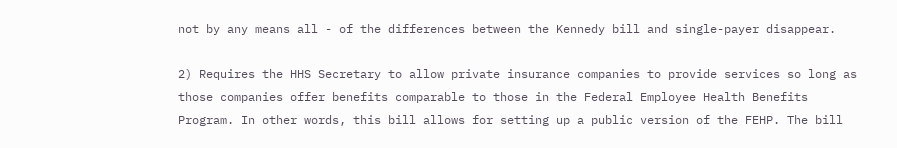not by any means all - of the differences between the Kennedy bill and single-payer disappear.

2) Requires the HHS Secretary to allow private insurance companies to provide services so long as those companies offer benefits comparable to those in the Federal Employee Health Benefits Program. In other words, this bill allows for setting up a public version of the FEHP. The bill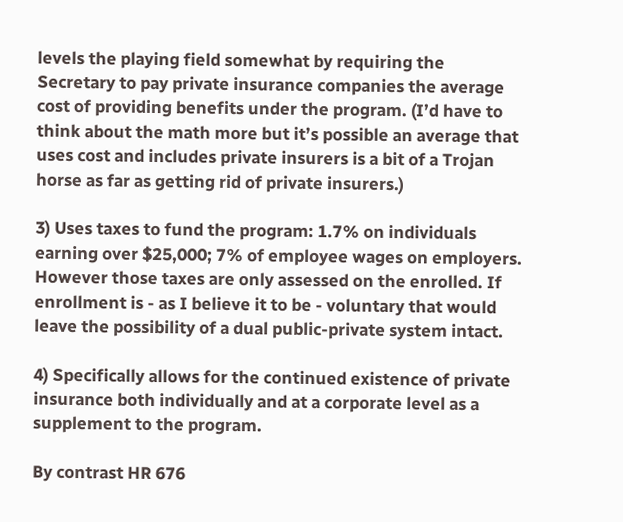levels the playing field somewhat by requiring the Secretary to pay private insurance companies the average cost of providing benefits under the program. (I’d have to think about the math more but it’s possible an average that uses cost and includes private insurers is a bit of a Trojan horse as far as getting rid of private insurers.)

3) Uses taxes to fund the program: 1.7% on individuals earning over $25,000; 7% of employee wages on employers. However those taxes are only assessed on the enrolled. If enrollment is - as I believe it to be - voluntary that would leave the possibility of a dual public-private system intact.

4) Specifically allows for the continued existence of private insurance both individually and at a corporate level as a supplement to the program.

By contrast HR 676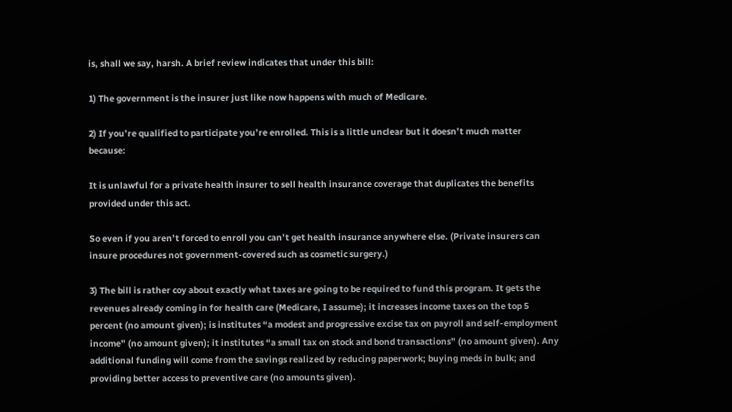is, shall we say, harsh. A brief review indicates that under this bill:

1) The government is the insurer just like now happens with much of Medicare.

2) If you’re qualified to participate you’re enrolled. This is a little unclear but it doesn’t much matter because:

It is unlawful for a private health insurer to sell health insurance coverage that duplicates the benefits provided under this act.

So even if you aren’t forced to enroll you can’t get health insurance anywhere else. (Private insurers can insure procedures not government-covered such as cosmetic surgery.)

3) The bill is rather coy about exactly what taxes are going to be required to fund this program. It gets the revenues already coming in for health care (Medicare, I assume); it increases income taxes on the top 5 percent (no amount given); is institutes “a modest and progressive excise tax on payroll and self-employment income” (no amount given); it institutes “a small tax on stock and bond transactions” (no amount given). Any additional funding will come from the savings realized by reducing paperwork; buying meds in bulk; and providing better access to preventive care (no amounts given).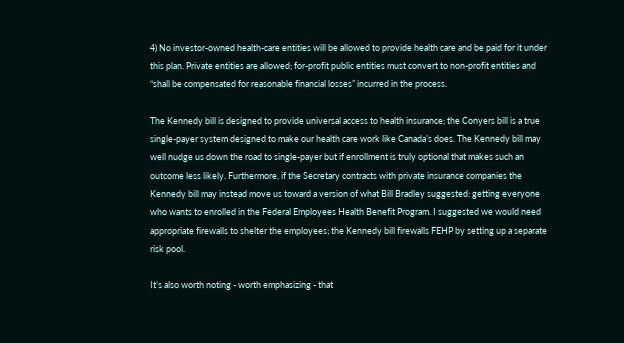4) No investor-owned health-care entities will be allowed to provide health care and be paid for it under this plan. Private entities are allowed; for-profit public entities must convert to non-profit entities and “shall be compensated for reasonable financial losses” incurred in the process.

The Kennedy bill is designed to provide universal access to health insurance; the Conyers bill is a true single-payer system designed to make our health care work like Canada’s does. The Kennedy bill may well nudge us down the road to single-payer but if enrollment is truly optional that makes such an outcome less likely. Furthermore, if the Secretary contracts with private insurance companies the Kennedy bill may instead move us toward a version of what Bill Bradley suggested: getting everyone who wants to enrolled in the Federal Employees Health Benefit Program. I suggested we would need appropriate firewalls to shelter the employees; the Kennedy bill firewalls FEHP by setting up a separate risk pool.

It’s also worth noting - worth emphasizing - that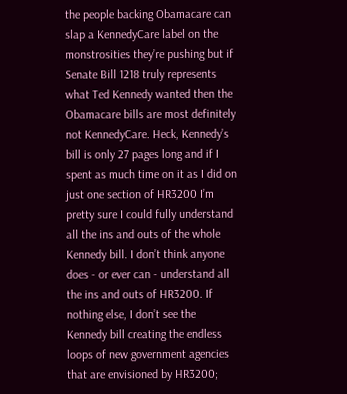the people backing Obamacare can slap a KennedyCare label on the monstrosities they’re pushing but if Senate Bill 1218 truly represents what Ted Kennedy wanted then the Obamacare bills are most definitely not KennedyCare. Heck, Kennedy’s bill is only 27 pages long and if I spent as much time on it as I did on just one section of HR3200 I’m pretty sure I could fully understand all the ins and outs of the whole Kennedy bill. I don’t think anyone does - or ever can - understand all the ins and outs of HR3200. If nothing else, I don’t see the Kennedy bill creating the endless loops of new government agencies that are envisioned by HR3200;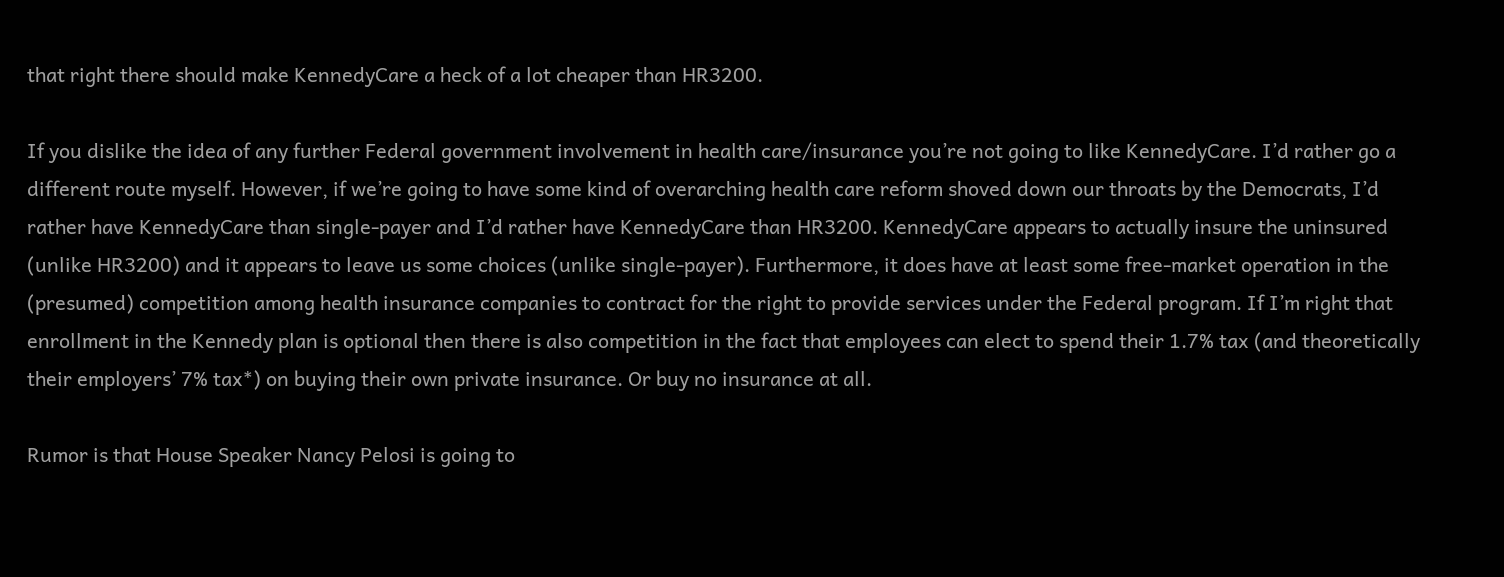that right there should make KennedyCare a heck of a lot cheaper than HR3200.

If you dislike the idea of any further Federal government involvement in health care/insurance you’re not going to like KennedyCare. I’d rather go a different route myself. However, if we’re going to have some kind of overarching health care reform shoved down our throats by the Democrats, I’d rather have KennedyCare than single-payer and I’d rather have KennedyCare than HR3200. KennedyCare appears to actually insure the uninsured (unlike HR3200) and it appears to leave us some choices (unlike single-payer). Furthermore, it does have at least some free-market operation in the (presumed) competition among health insurance companies to contract for the right to provide services under the Federal program. If I’m right that enrollment in the Kennedy plan is optional then there is also competition in the fact that employees can elect to spend their 1.7% tax (and theoretically their employers’ 7% tax*) on buying their own private insurance. Or buy no insurance at all.

Rumor is that House Speaker Nancy Pelosi is going to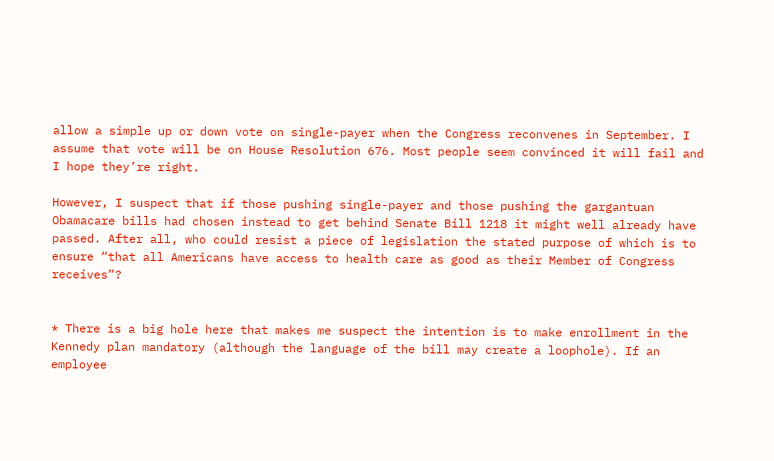allow a simple up or down vote on single-payer when the Congress reconvenes in September. I assume that vote will be on House Resolution 676. Most people seem convinced it will fail and I hope they’re right.

However, I suspect that if those pushing single-payer and those pushing the gargantuan Obamacare bills had chosen instead to get behind Senate Bill 1218 it might well already have passed. After all, who could resist a piece of legislation the stated purpose of which is to ensure “that all Americans have access to health care as good as their Member of Congress receives”?


* There is a big hole here that makes me suspect the intention is to make enrollment in the Kennedy plan mandatory (although the language of the bill may create a loophole). If an employee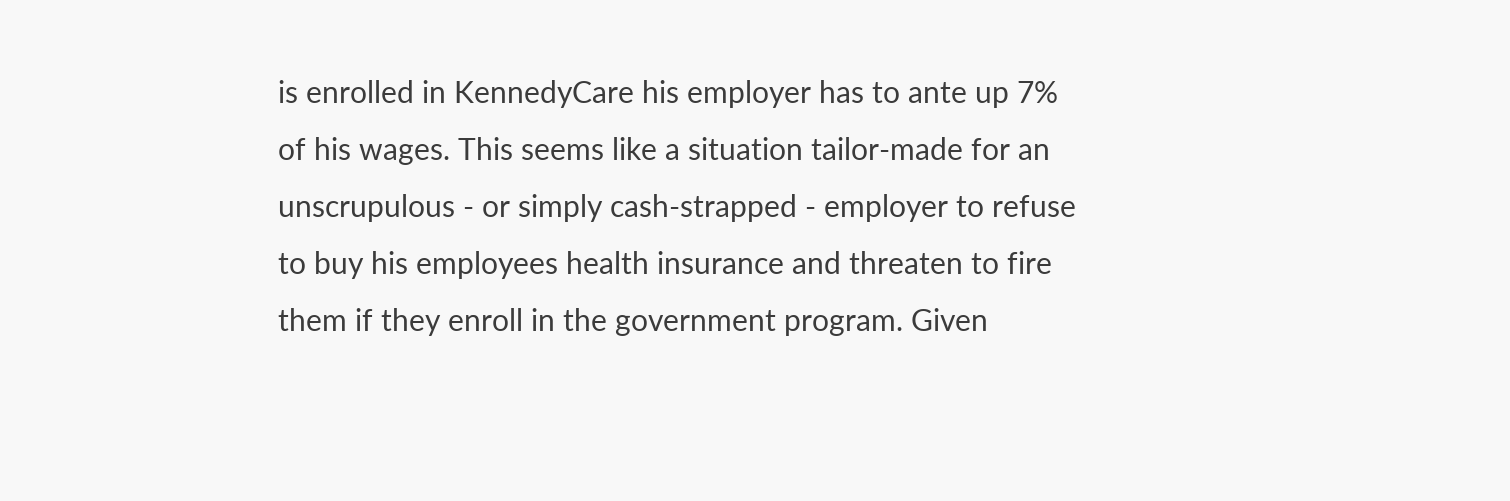is enrolled in KennedyCare his employer has to ante up 7% of his wages. This seems like a situation tailor-made for an unscrupulous - or simply cash-strapped - employer to refuse to buy his employees health insurance and threaten to fire them if they enroll in the government program. Given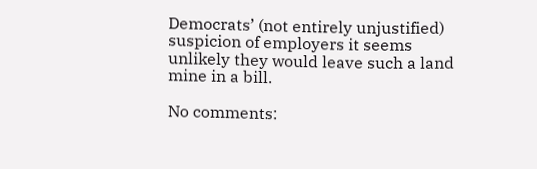Democrats’ (not entirely unjustified) suspicion of employers it seems unlikely they would leave such a land mine in a bill.

No comments: